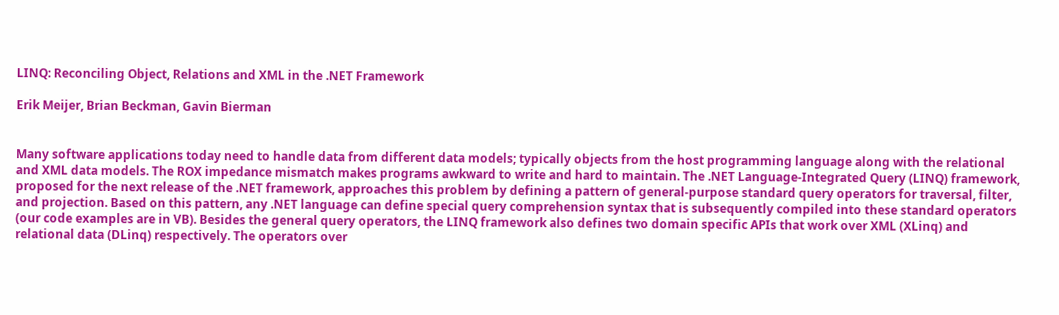LINQ: Reconciling Object, Relations and XML in the .NET Framework

Erik Meijer, Brian Beckman, Gavin Bierman


Many software applications today need to handle data from different data models; typically objects from the host programming language along with the relational and XML data models. The ROX impedance mismatch makes programs awkward to write and hard to maintain. The .NET Language-Integrated Query (LINQ) framework, proposed for the next release of the .NET framework, approaches this problem by defining a pattern of general-purpose standard query operators for traversal, filter, and projection. Based on this pattern, any .NET language can define special query comprehension syntax that is subsequently compiled into these standard operators (our code examples are in VB). Besides the general query operators, the LINQ framework also defines two domain specific APIs that work over XML (XLinq) and relational data (DLinq) respectively. The operators over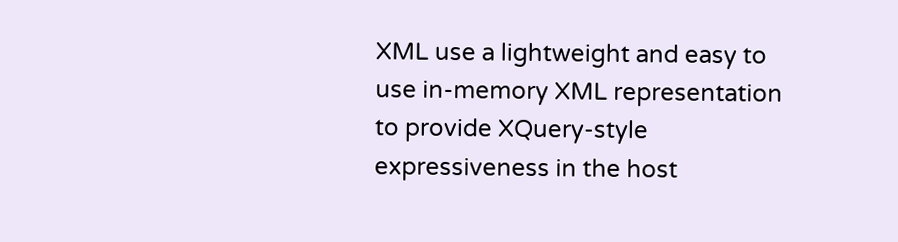XML use a lightweight and easy to use in-memory XML representation to provide XQuery-style expressiveness in the host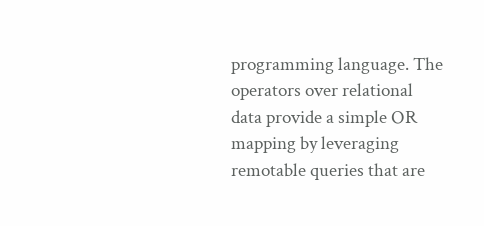programming language. The operators over relational data provide a simple OR mapping by leveraging remotable queries that are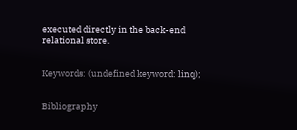executed directly in the back-end relational store.


Keywords: (undefined keyword: linq);


Bibliography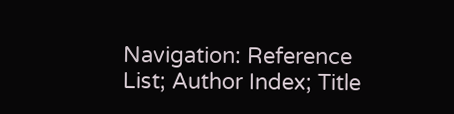Navigation: Reference List; Author Index; Title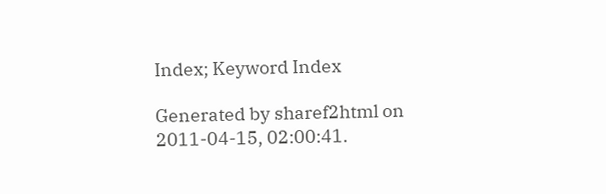Index; Keyword Index

Generated by sharef2html on 2011-04-15, 02:00:41.